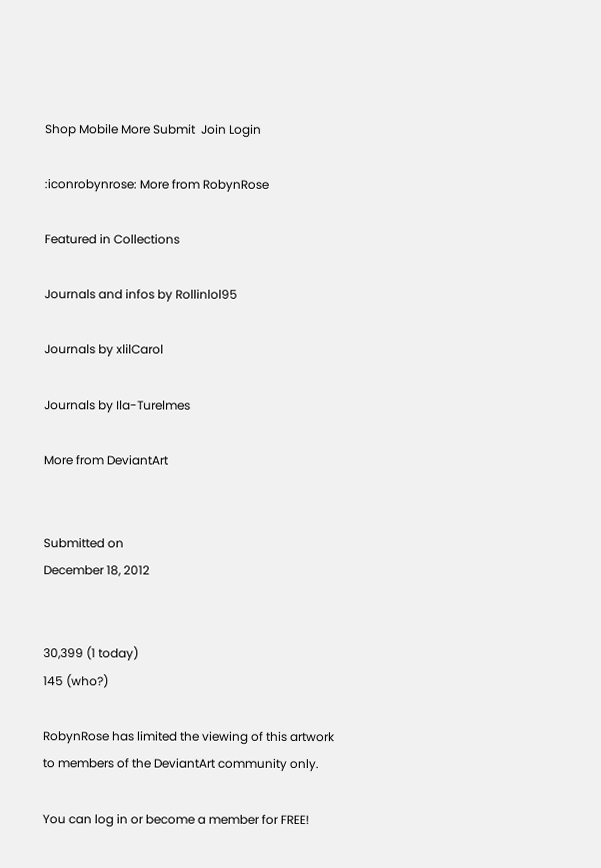Shop Mobile More Submit  Join Login

:iconrobynrose: More from RobynRose

Featured in Collections

Journals and infos by Rollinlol95

Journals by xlilCarol

Journals by Ila-Turelmes

More from DeviantArt


Submitted on
December 18, 2012


30,399 (1 today)
145 (who?)

RobynRose has limited the viewing of this artwork
to members of the DeviantArt community only.

You can log in or become a member for FREE!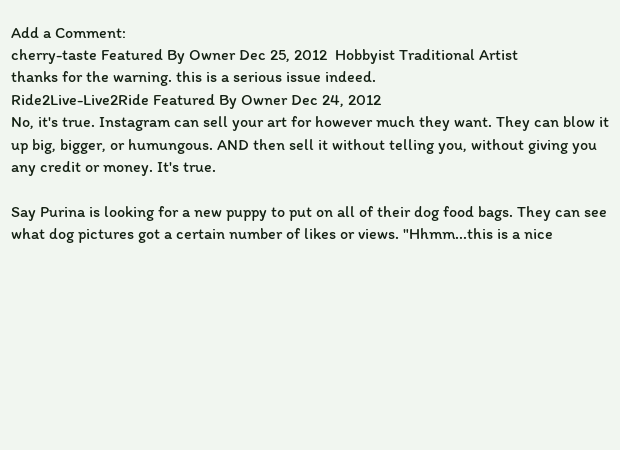Add a Comment:
cherry-taste Featured By Owner Dec 25, 2012  Hobbyist Traditional Artist
thanks for the warning. this is a serious issue indeed.
Ride2Live-Live2Ride Featured By Owner Dec 24, 2012
No, it's true. Instagram can sell your art for however much they want. They can blow it up big, bigger, or humungous. AND then sell it without telling you, without giving you any credit or money. It's true.

Say Purina is looking for a new puppy to put on all of their dog food bags. They can see what dog pictures got a certain number of likes or views. "Hhmm...this is a nice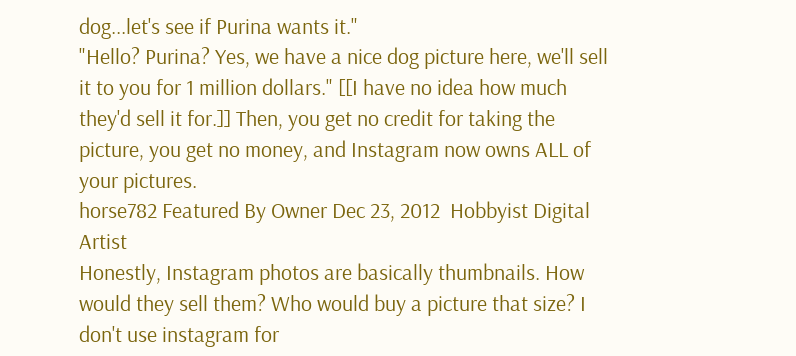dog...let's see if Purina wants it."
"Hello? Purina? Yes, we have a nice dog picture here, we'll sell it to you for 1 million dollars." [[I have no idea how much they'd sell it for.]] Then, you get no credit for taking the picture, you get no money, and Instagram now owns ALL of your pictures.
horse782 Featured By Owner Dec 23, 2012  Hobbyist Digital Artist
Honestly, Instagram photos are basically thumbnails. How would they sell them? Who would buy a picture that size? I don't use instagram for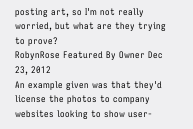posting art, so I'm not really worried, but what are they trying to prove?
RobynRose Featured By Owner Dec 23, 2012
An example given was that they'd license the photos to company websites looking to show user-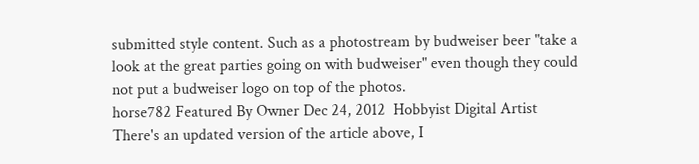submitted style content. Such as a photostream by budweiser beer "take a look at the great parties going on with budweiser" even though they could not put a budweiser logo on top of the photos.
horse782 Featured By Owner Dec 24, 2012  Hobbyist Digital Artist
There's an updated version of the article above, I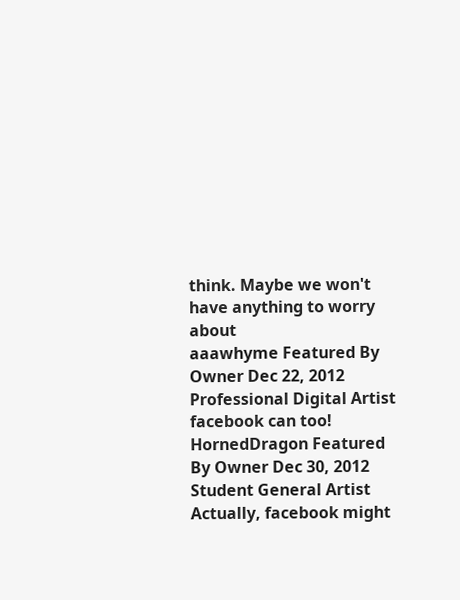think. Maybe we won't have anything to worry about
aaawhyme Featured By Owner Dec 22, 2012  Professional Digital Artist
facebook can too!
HornedDragon Featured By Owner Dec 30, 2012  Student General Artist
Actually, facebook might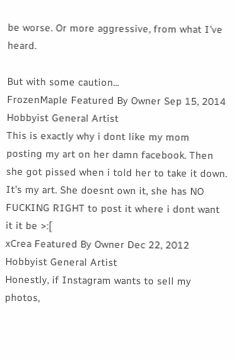be worse. Or more aggressive, from what I've heard.

But with some caution...
FrozenMaple Featured By Owner Sep 15, 2014  Hobbyist General Artist
This is exactly why i dont like my mom posting my art on her damn facebook. Then she got pissed when i told her to take it down. It's my art. She doesnt own it, she has NO FUCKING RIGHT to post it where i dont want it it be >:[
xCrea Featured By Owner Dec 22, 2012  Hobbyist General Artist
Honestly, if Instagram wants to sell my photos,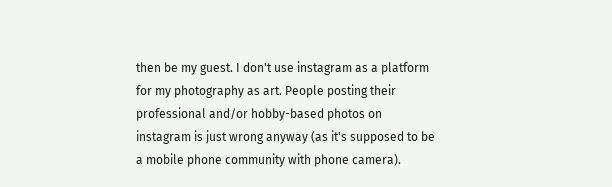then be my guest. I don't use instagram as a platform for my photography as art. People posting their professional and/or hobby-based photos on instagram is just wrong anyway (as it's supposed to be a mobile phone community with phone camera).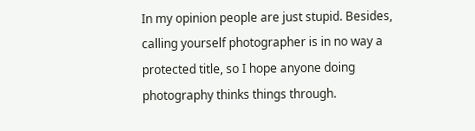In my opinion people are just stupid. Besides, calling yourself photographer is in no way a protected title, so I hope anyone doing photography thinks things through.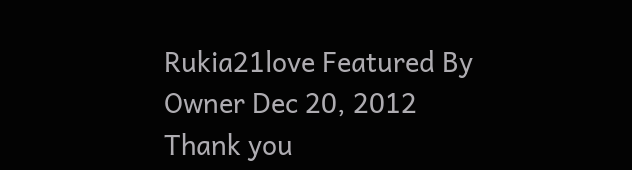Rukia21love Featured By Owner Dec 20, 2012
Thank you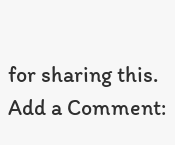for sharing this.
Add a Comment: